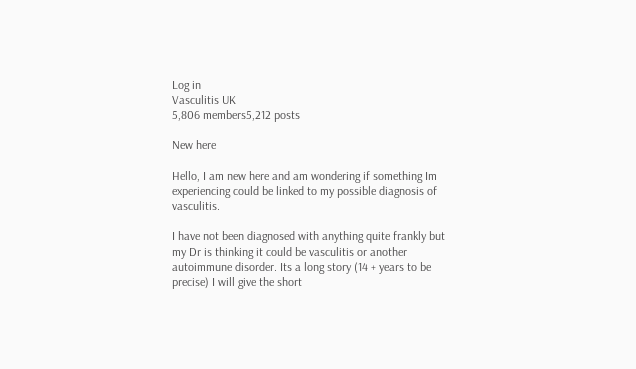Log in
Vasculitis UK
5,806 members5,212 posts

New here

Hello, I am new here and am wondering if something Im experiencing could be linked to my possible diagnosis of vasculitis.

I have not been diagnosed with anything quite frankly but my Dr is thinking it could be vasculitis or another autoimmune disorder. Its a long story (14 + years to be precise) I will give the short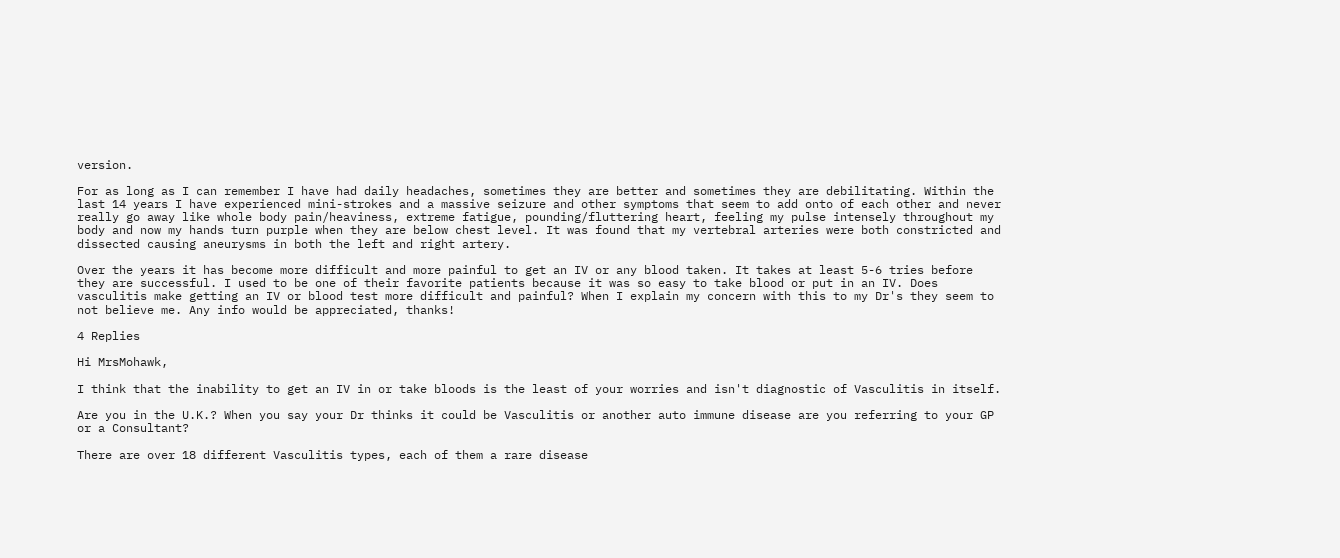version.

For as long as I can remember I have had daily headaches, sometimes they are better and sometimes they are debilitating. Within the last 14 years I have experienced mini-strokes and a massive seizure and other symptoms that seem to add onto of each other and never really go away like whole body pain/heaviness, extreme fatigue, pounding/fluttering heart, feeling my pulse intensely throughout my body and now my hands turn purple when they are below chest level. It was found that my vertebral arteries were both constricted and dissected causing aneurysms in both the left and right artery.

Over the years it has become more difficult and more painful to get an IV or any blood taken. It takes at least 5-6 tries before they are successful. I used to be one of their favorite patients because it was so easy to take blood or put in an IV. Does vasculitis make getting an IV or blood test more difficult and painful? When I explain my concern with this to my Dr's they seem to not believe me. Any info would be appreciated, thanks!

4 Replies

Hi MrsMohawk,

I think that the inability to get an IV in or take bloods is the least of your worries and isn't diagnostic of Vasculitis in itself.

Are you in the U.K.? When you say your Dr thinks it could be Vasculitis or another auto immune disease are you referring to your GP or a Consultant?

There are over 18 different Vasculitis types, each of them a rare disease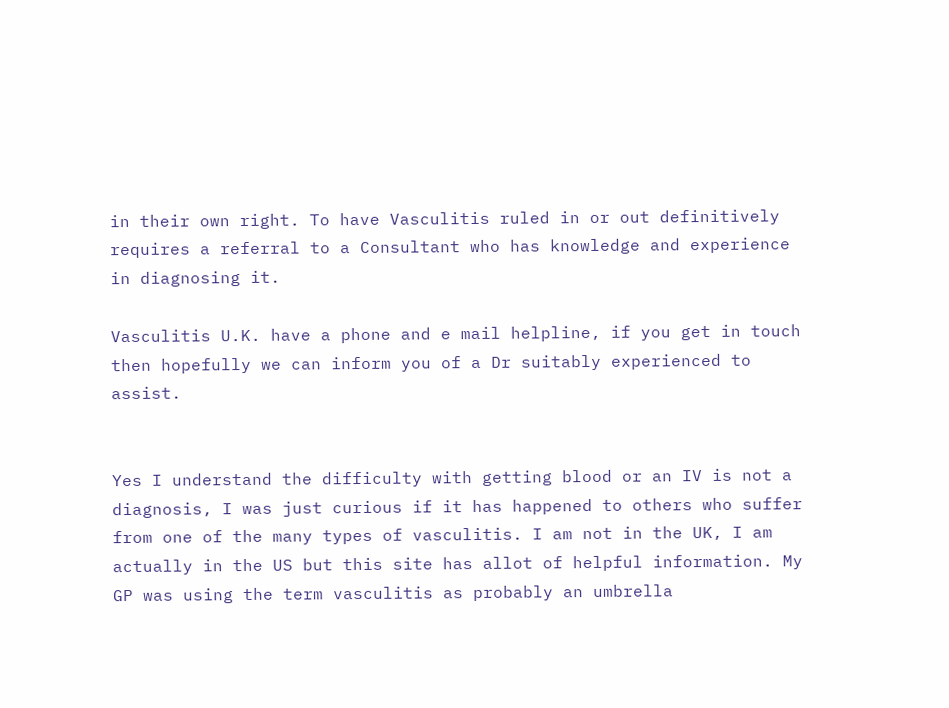in their own right. To have Vasculitis ruled in or out definitively requires a referral to a Consultant who has knowledge and experience in diagnosing it.

Vasculitis U.K. have a phone and e mail helpline, if you get in touch then hopefully we can inform you of a Dr suitably experienced to assist.


Yes I understand the difficulty with getting blood or an IV is not a diagnosis, I was just curious if it has happened to others who suffer from one of the many types of vasculitis. I am not in the UK, I am actually in the US but this site has allot of helpful information. My GP was using the term vasculitis as probably an umbrella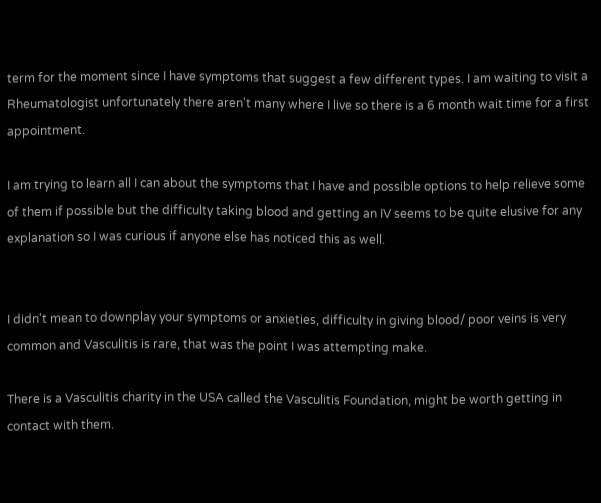term for the moment since I have symptoms that suggest a few different types. I am waiting to visit a Rheumatologist unfortunately there aren't many where I live so there is a 6 month wait time for a first appointment.

I am trying to learn all I can about the symptoms that I have and possible options to help relieve some of them if possible but the difficulty taking blood and getting an IV seems to be quite elusive for any explanation so I was curious if anyone else has noticed this as well.


I didn't mean to downplay your symptoms or anxieties, difficulty in giving blood/ poor veins is very common and Vasculitis is rare, that was the point I was attempting make.

There is a Vasculitis charity in the USA called the Vasculitis Foundation, might be worth getting in contact with them.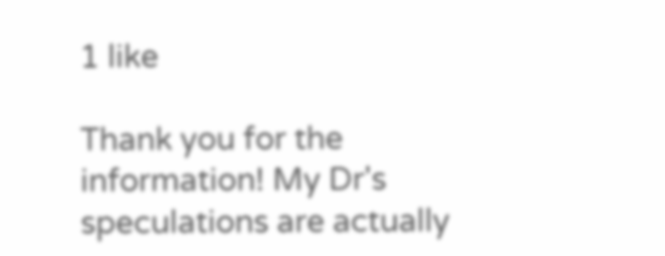1 like

Thank you for the information! My Dr's speculations are actually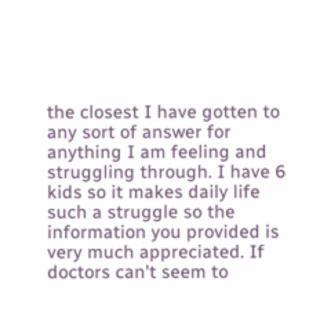the closest I have gotten to any sort of answer for anything I am feeling and struggling through. I have 6 kids so it makes daily life such a struggle so the information you provided is very much appreciated. If doctors can't seem to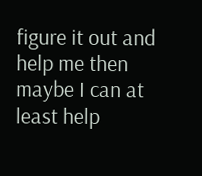figure it out and help me then maybe I can at least help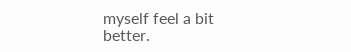myself feel a bit better.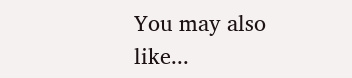You may also like...